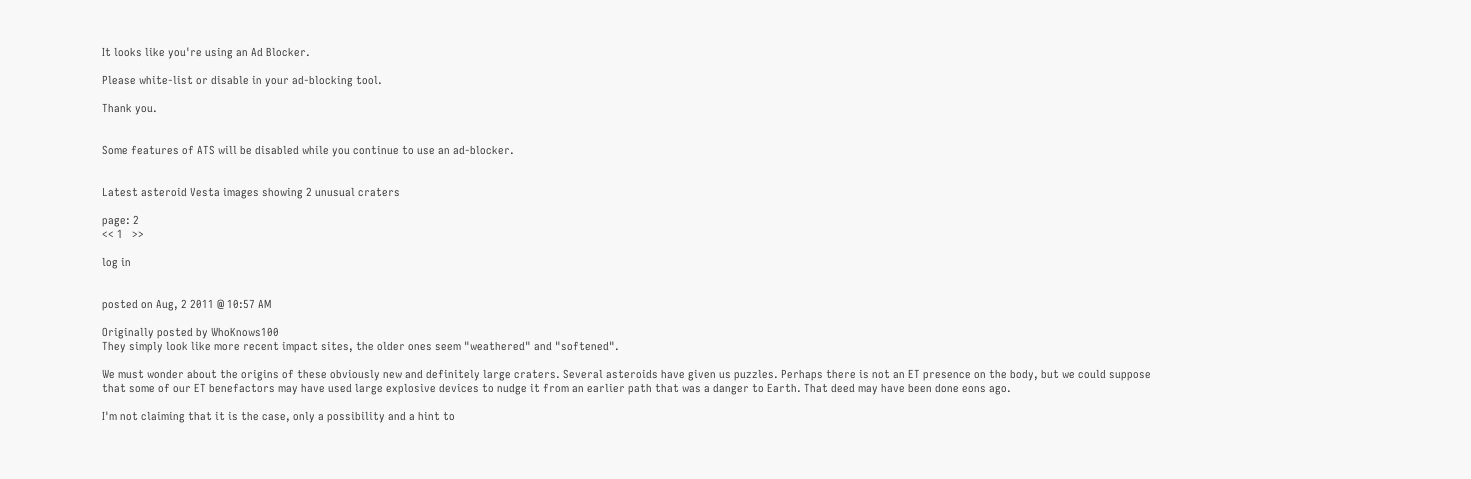It looks like you're using an Ad Blocker.

Please white-list or disable in your ad-blocking tool.

Thank you.


Some features of ATS will be disabled while you continue to use an ad-blocker.


Latest asteroid Vesta images showing 2 unusual craters

page: 2
<< 1   >>

log in


posted on Aug, 2 2011 @ 10:57 AM

Originally posted by WhoKnows100
They simply look like more recent impact sites, the older ones seem "weathered" and "softened".

We must wonder about the origins of these obviously new and definitely large craters. Several asteroids have given us puzzles. Perhaps there is not an ET presence on the body, but we could suppose that some of our ET benefactors may have used large explosive devices to nudge it from an earlier path that was a danger to Earth. That deed may have been done eons ago.

I'm not claiming that it is the case, only a possibility and a hint to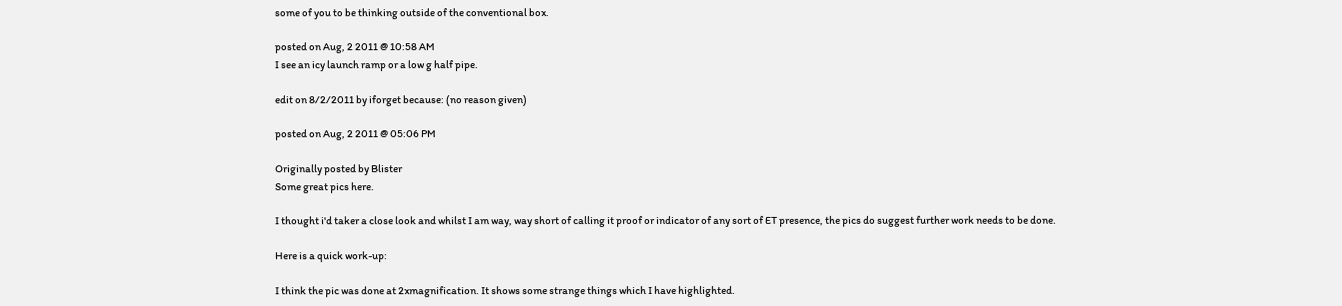some of you to be thinking outside of the conventional box.

posted on Aug, 2 2011 @ 10:58 AM
I see an icy launch ramp or a low g half pipe.

edit on 8/2/2011 by iforget because: (no reason given)

posted on Aug, 2 2011 @ 05:06 PM

Originally posted by Blister
Some great pics here.

I thought i'd taker a close look and whilst I am way, way short of calling it proof or indicator of any sort of ET presence, the pics do suggest further work needs to be done.

Here is a quick work-up:

I think the pic was done at 2xmagnification. It shows some strange things which I have highlighted.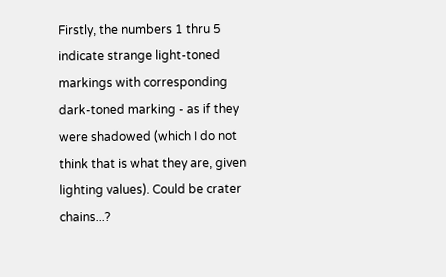Firstly, the numbers 1 thru 5 indicate strange light-toned markings with corresponding dark-toned marking - as if they were shadowed (which I do not think that is what they are, given lighting values). Could be crater chains...?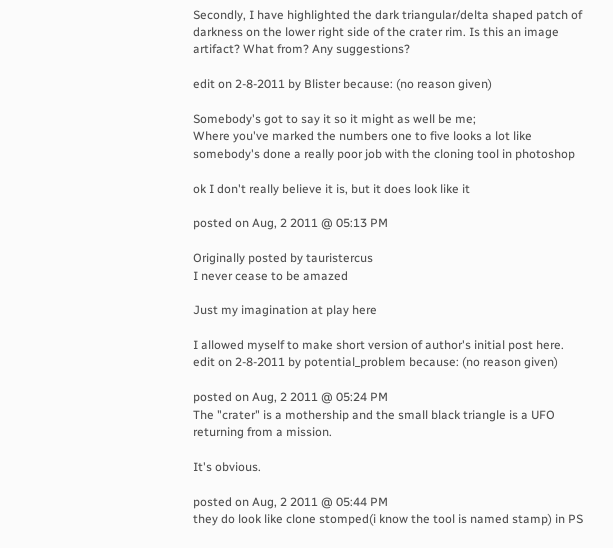Secondly, I have highlighted the dark triangular/delta shaped patch of darkness on the lower right side of the crater rim. Is this an image artifact? What from? Any suggestions?

edit on 2-8-2011 by Blister because: (no reason given)

Somebody's got to say it so it might as well be me;
Where you've marked the numbers one to five looks a lot like somebody's done a really poor job with the cloning tool in photoshop

ok I don't really believe it is, but it does look like it

posted on Aug, 2 2011 @ 05:13 PM

Originally posted by tauristercus
I never cease to be amazed

Just my imagination at play here

I allowed myself to make short version of author's initial post here.
edit on 2-8-2011 by potential_problem because: (no reason given)

posted on Aug, 2 2011 @ 05:24 PM
The "crater" is a mothership and the small black triangle is a UFO returning from a mission.

It's obvious.

posted on Aug, 2 2011 @ 05:44 PM
they do look like clone stomped(i know the tool is named stamp) in PS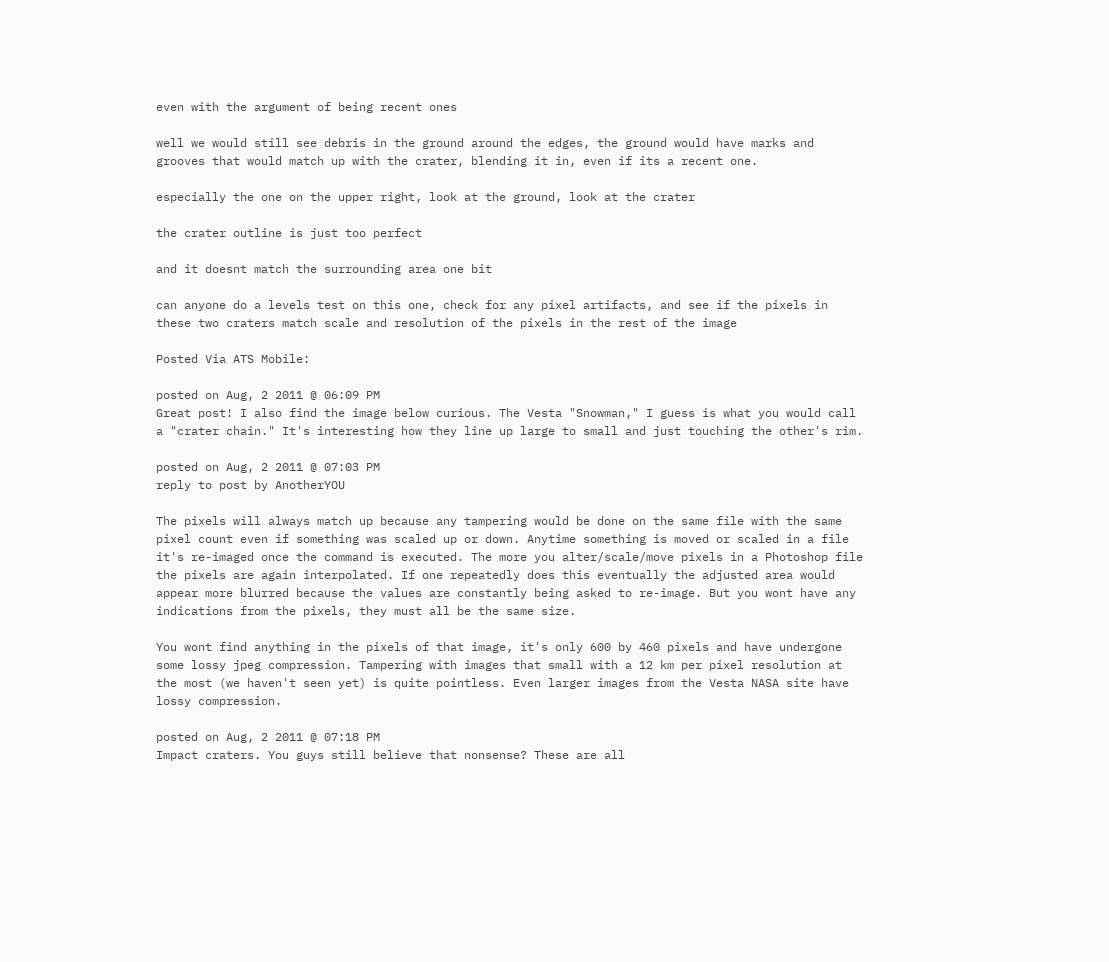even with the argument of being recent ones

well we would still see debris in the ground around the edges, the ground would have marks and grooves that would match up with the crater, blending it in, even if its a recent one.

especially the one on the upper right, look at the ground, look at the crater

the crater outline is just too perfect

and it doesnt match the surrounding area one bit

can anyone do a levels test on this one, check for any pixel artifacts, and see if the pixels in these two craters match scale and resolution of the pixels in the rest of the image

Posted Via ATS Mobile:

posted on Aug, 2 2011 @ 06:09 PM
Great post! I also find the image below curious. The Vesta "Snowman," I guess is what you would call a "crater chain." It's interesting how they line up large to small and just touching the other's rim.

posted on Aug, 2 2011 @ 07:03 PM
reply to post by AnotherYOU

The pixels will always match up because any tampering would be done on the same file with the same pixel count even if something was scaled up or down. Anytime something is moved or scaled in a file it's re-imaged once the command is executed. The more you alter/scale/move pixels in a Photoshop file the pixels are again interpolated. If one repeatedly does this eventually the adjusted area would appear more blurred because the values are constantly being asked to re-image. But you wont have any indications from the pixels, they must all be the same size.

You wont find anything in the pixels of that image, it's only 600 by 460 pixels and have undergone some lossy jpeg compression. Tampering with images that small with a 12 km per pixel resolution at the most (we haven't seen yet) is quite pointless. Even larger images from the Vesta NASA site have lossy compression.

posted on Aug, 2 2011 @ 07:18 PM
Impact craters. You guys still believe that nonsense? These are all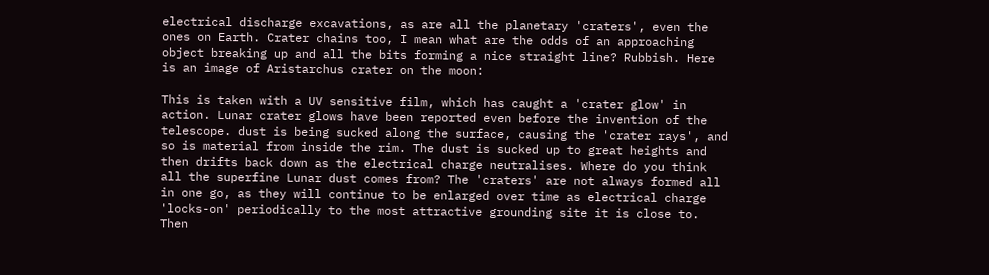electrical discharge excavations, as are all the planetary 'craters', even the ones on Earth. Crater chains too, I mean what are the odds of an approaching object breaking up and all the bits forming a nice straight line? Rubbish. Here is an image of Aristarchus crater on the moon:

This is taken with a UV sensitive film, which has caught a 'crater glow' in action. Lunar crater glows have been reported even before the invention of the telescope. dust is being sucked along the surface, causing the 'crater rays', and so is material from inside the rim. The dust is sucked up to great heights and then drifts back down as the electrical charge neutralises. Where do you think all the superfine Lunar dust comes from? The 'craters' are not always formed all in one go, as they will continue to be enlarged over time as electrical charge 'locks-on' periodically to the most attractive grounding site it is close to.
Then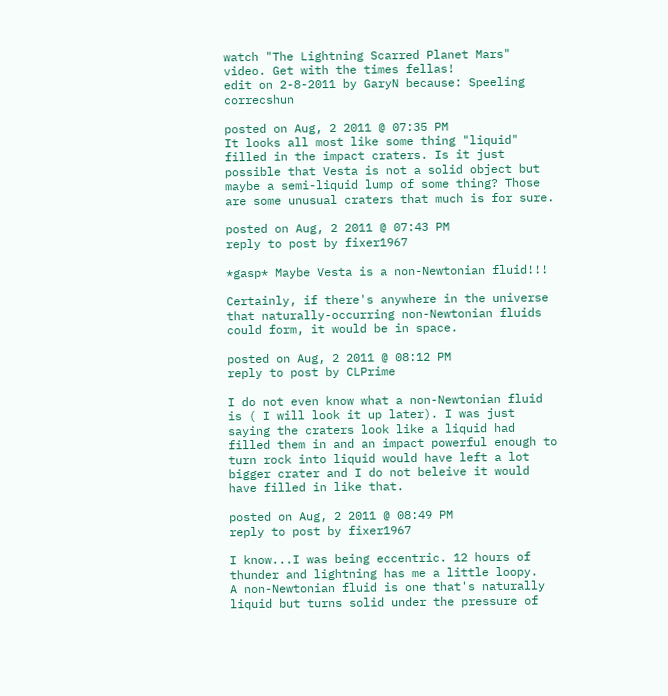watch "The Lightning Scarred Planet Mars" video. Get with the times fellas!
edit on 2-8-2011 by GaryN because: Speeling correcshun

posted on Aug, 2 2011 @ 07:35 PM
It looks all most like some thing "liquid" filled in the impact craters. Is it just possible that Vesta is not a solid object but maybe a semi-liquid lump of some thing? Those are some unusual craters that much is for sure.

posted on Aug, 2 2011 @ 07:43 PM
reply to post by fixer1967

*gasp* Maybe Vesta is a non-Newtonian fluid!!!

Certainly, if there's anywhere in the universe that naturally-occurring non-Newtonian fluids could form, it would be in space.

posted on Aug, 2 2011 @ 08:12 PM
reply to post by CLPrime

I do not even know what a non-Newtonian fluid is ( I will look it up later). I was just saying the craters look like a liquid had filled them in and an impact powerful enough to turn rock into liquid would have left a lot bigger crater and I do not beleive it would have filled in like that.

posted on Aug, 2 2011 @ 08:49 PM
reply to post by fixer1967

I know...I was being eccentric. 12 hours of thunder and lightning has me a little loopy.
A non-Newtonian fluid is one that's naturally liquid but turns solid under the pressure of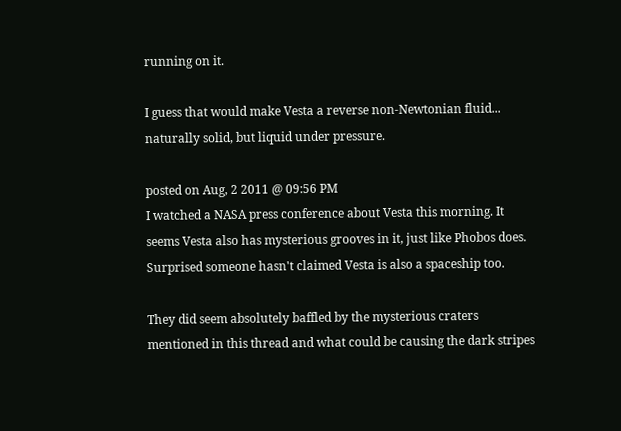running on it.

I guess that would make Vesta a reverse non-Newtonian fluid... naturally solid, but liquid under pressure.

posted on Aug, 2 2011 @ 09:56 PM
I watched a NASA press conference about Vesta this morning. It seems Vesta also has mysterious grooves in it, just like Phobos does. Surprised someone hasn't claimed Vesta is also a spaceship too.

They did seem absolutely baffled by the mysterious craters mentioned in this thread and what could be causing the dark stripes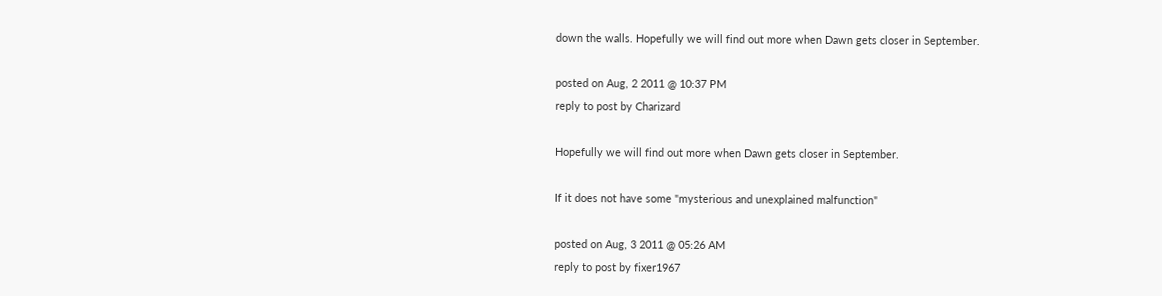down the walls. Hopefully we will find out more when Dawn gets closer in September.

posted on Aug, 2 2011 @ 10:37 PM
reply to post by Charizard

Hopefully we will find out more when Dawn gets closer in September.

If it does not have some "mysterious and unexplained malfunction"

posted on Aug, 3 2011 @ 05:26 AM
reply to post by fixer1967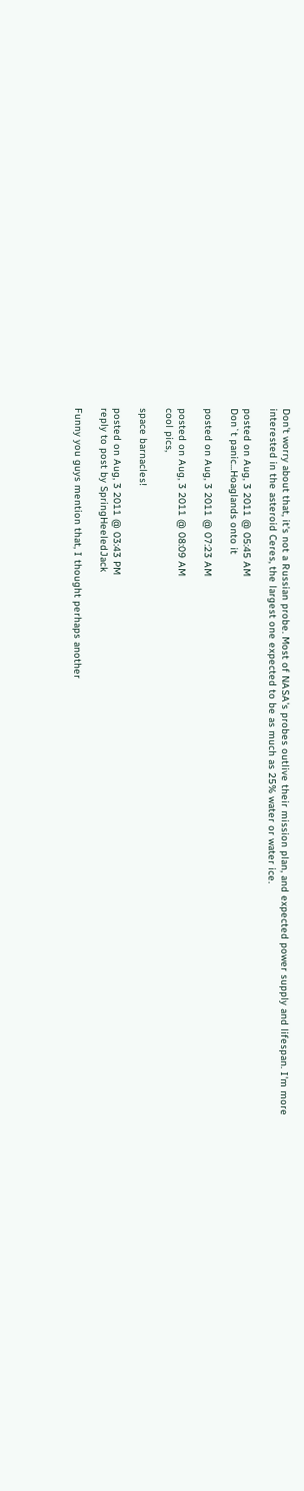Don't worry about that, it's not a Russian probe. Most of NASA's probes outlive their mission plan, and expected power supply and lifespan. I'm more interested in the asteroid Ceres, the largest one expected to be as much as 25% water or water ice.

posted on Aug, 3 2011 @ 05:45 AM
Don`t panic...Hoaglands onto it

posted on Aug, 3 2011 @ 07:23 AM

posted on Aug, 3 2011 @ 08:09 AM
cool pics,

space barnacles!

posted on Aug, 3 2011 @ 03:43 PM
reply to post by SpringHeeledJack

Funny you guys mention that, I thought perhaps another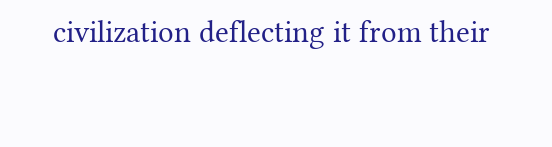civilization deflecting it from their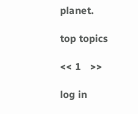planet.

top topics

<< 1   >>

log in